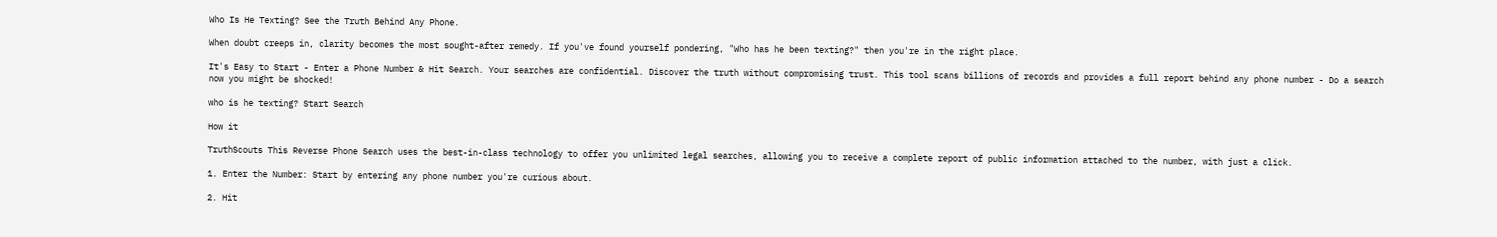Who Is He Texting? See the Truth Behind Any Phone.

When doubt creeps in, clarity becomes the most sought-after remedy. If you've found yourself pondering, "Who has he been texting?" then you're in the right place.

It's Easy to Start - Enter a Phone Number & Hit Search. Your searches are confidential. Discover the truth without compromising trust. This tool scans billions of records and provides a full report behind any phone number - Do a search now you might be shocked!

who is he texting? Start Search

How it

TruthScouts This Reverse Phone Search uses the best-in-class technology to offer you unlimited legal searches, allowing you to receive a complete report of public information attached to the number, with just a click.

1. Enter the Number: Start by entering any phone number you're curious about.

2. Hit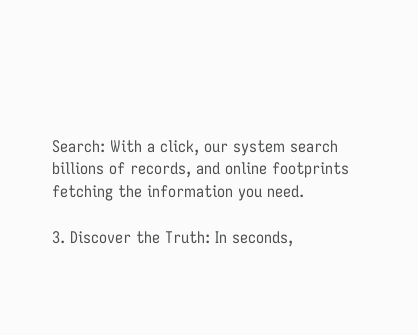Search: With a click, our system search billions of records, and online footprints fetching the information you need.

3. Discover the Truth: In seconds,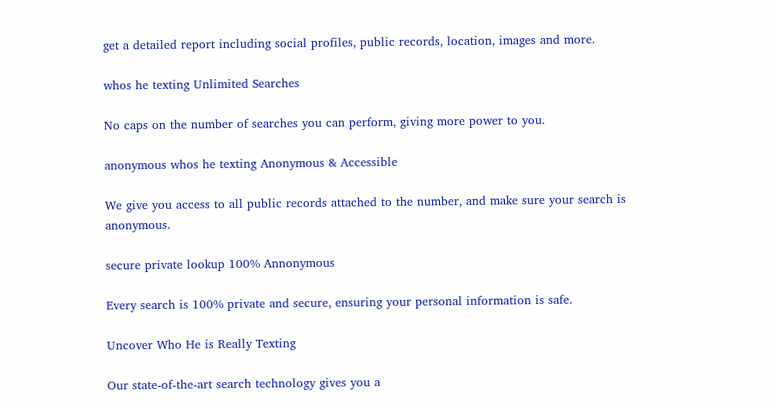get a detailed report including social profiles, public records, location, images and more.

whos he texting Unlimited Searches

No caps on the number of searches you can perform, giving more power to you.

anonymous whos he texting Anonymous & Accessible

We give you access to all public records attached to the number, and make sure your search is anonymous.

secure private lookup 100% Annonymous

Every search is 100% private and secure, ensuring your personal information is safe.

Uncover Who He is Really Texting

Our state-of-the-art search technology gives you a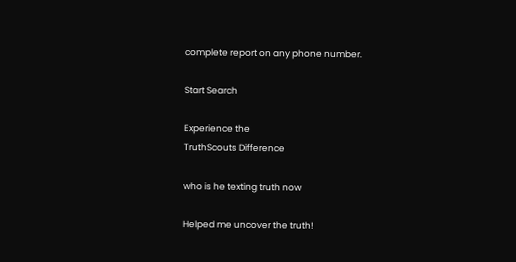complete report on any phone number.

Start Search

Experience the
TruthScouts Difference

who is he texting truth now

Helped me uncover the truth!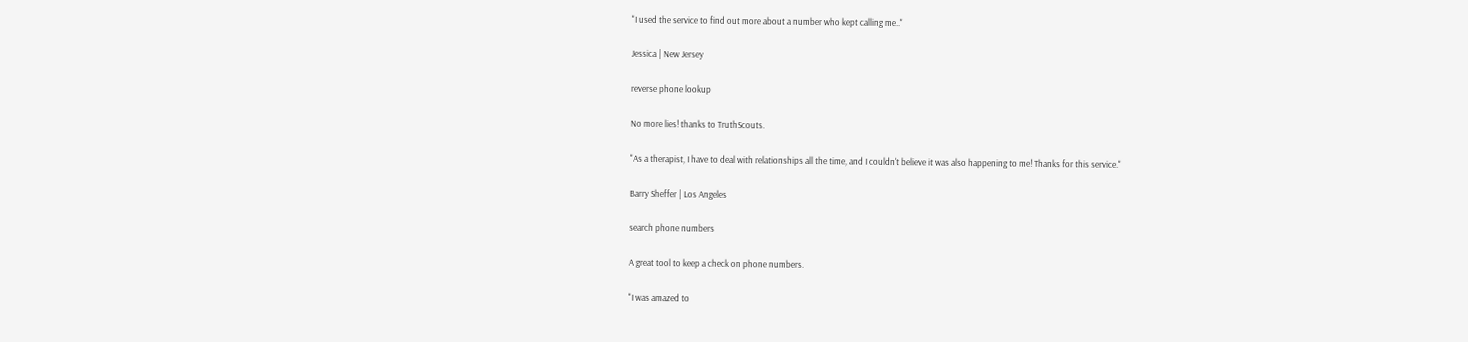"I used the service to find out more about a number who kept calling me.."

Jessica | New Jersey

reverse phone lookup

No more lies! thanks to TruthScouts.

"As a therapist, I have to deal with relationships all the time, and I couldn't believe it was also happening to me! Thanks for this service."

Barry Sheffer | Los Angeles

search phone numbers

A great tool to keep a check on phone numbers.

"I was amazed to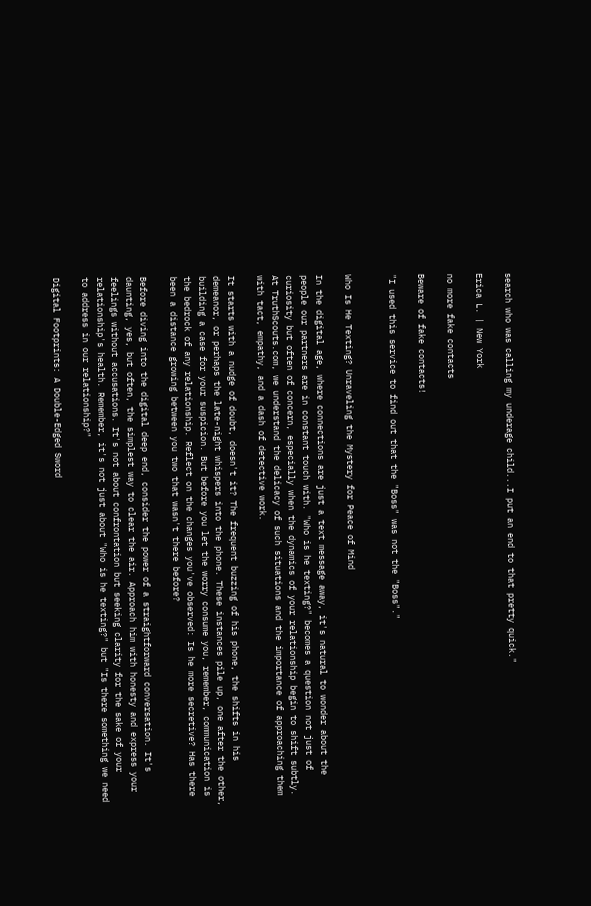search who was calling my underage child...I put an end to that pretty quick."

Erica L. | New York

no more fake contacts

Beware of fake contacts!

"I used this service to find out that the "Boss" was not the "Boss"."


Who Is He Texting? Unraveling the Mystery for Peace of Mind

In the digital age, where connections are just a text message away, it's natural to wonder about the people our partners are in constant touch with. "Who is he texting?" becomes a question not just of curiosity but often of concern, especially when the dynamics of your relationship begin to shift subtly. At TruthScouts.com, we understand the delicacy of such situations and the importance of approaching them with tact, empathy, and a dash of detective work.

It starts with a nudge of doubt, doesn't it? The frequent buzzing of his phone, the shifts in his demeanor, or perhaps the late-night whispers into the phone. These instances pile up, one after the other, building a case for your suspicion. But before you let the worry consume you, remember, communication is the bedrock of any relationship. Reflect on the changes you've observed: Is he more secretive? Has there been a distance growing between you two that wasn't there before?

Before diving into the digital deep end, consider the power of a straightforward conversation. It's daunting, yes, but often, the simplest way to clear the air. Approach him with honesty and express your feelings without accusations. It's not about confrontation but seeking clarity for the sake of your relationship's health. Remember, it's not just about "Who is he texting?" but "Is there something we need to address in our relationship?"

Digital Footprints: A Double-Edged Sword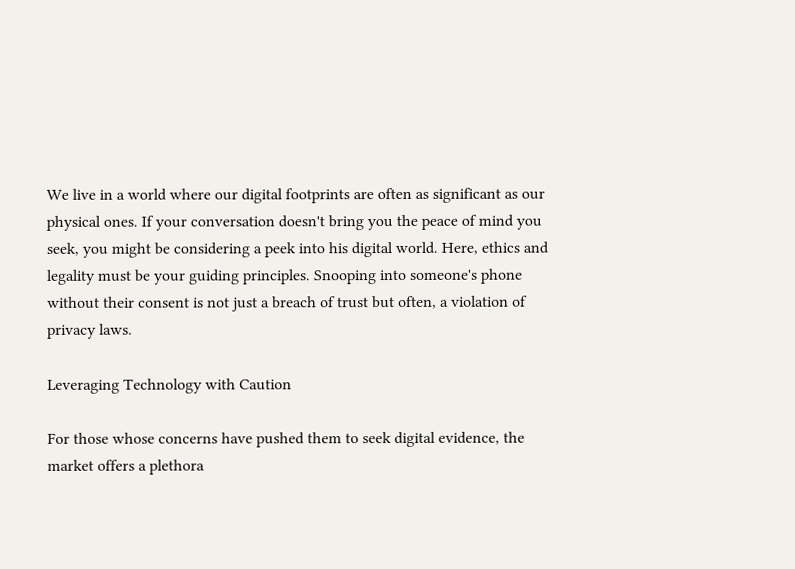We live in a world where our digital footprints are often as significant as our physical ones. If your conversation doesn't bring you the peace of mind you seek, you might be considering a peek into his digital world. Here, ethics and legality must be your guiding principles. Snooping into someone's phone without their consent is not just a breach of trust but often, a violation of privacy laws.

Leveraging Technology with Caution

For those whose concerns have pushed them to seek digital evidence, the market offers a plethora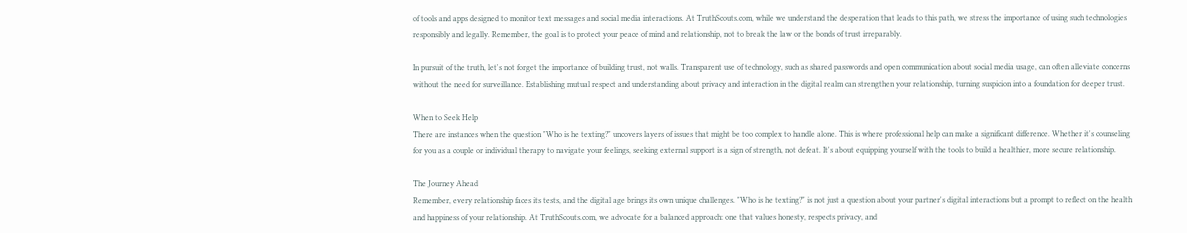of tools and apps designed to monitor text messages and social media interactions. At TruthScouts.com, while we understand the desperation that leads to this path, we stress the importance of using such technologies responsibly and legally. Remember, the goal is to protect your peace of mind and relationship, not to break the law or the bonds of trust irreparably.

In pursuit of the truth, let's not forget the importance of building trust, not walls. Transparent use of technology, such as shared passwords and open communication about social media usage, can often alleviate concerns without the need for surveillance. Establishing mutual respect and understanding about privacy and interaction in the digital realm can strengthen your relationship, turning suspicion into a foundation for deeper trust.

When to Seek Help
There are instances when the question "Who is he texting?" uncovers layers of issues that might be too complex to handle alone. This is where professional help can make a significant difference. Whether it's counseling for you as a couple or individual therapy to navigate your feelings, seeking external support is a sign of strength, not defeat. It's about equipping yourself with the tools to build a healthier, more secure relationship.

The Journey Ahead
Remember, every relationship faces its tests, and the digital age brings its own unique challenges. "Who is he texting?" is not just a question about your partner's digital interactions but a prompt to reflect on the health and happiness of your relationship. At TruthScouts.com, we advocate for a balanced approach: one that values honesty, respects privacy, and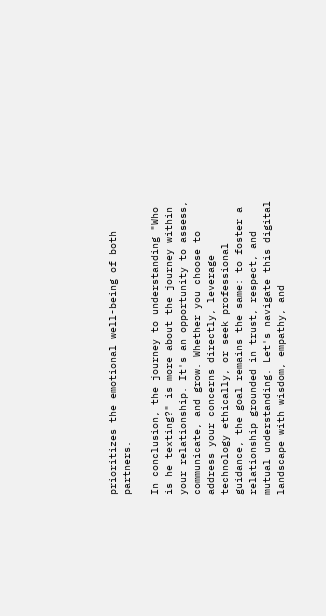prioritizes the emotional well-being of both partners.

In conclusion, the journey to understanding "Who is he texting?" is more about the journey within your relationship. It's an opportunity to assess, communicate, and grow. Whether you choose to address your concerns directly, leverage technology ethically, or seek professional guidance, the goal remains the same: to foster a relationship grounded in trust, respect, and mutual understanding. Let's navigate this digital landscape with wisdom, empathy, and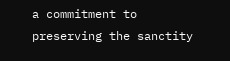a commitment to preserving the sanctity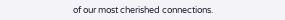of our most cherished connections.